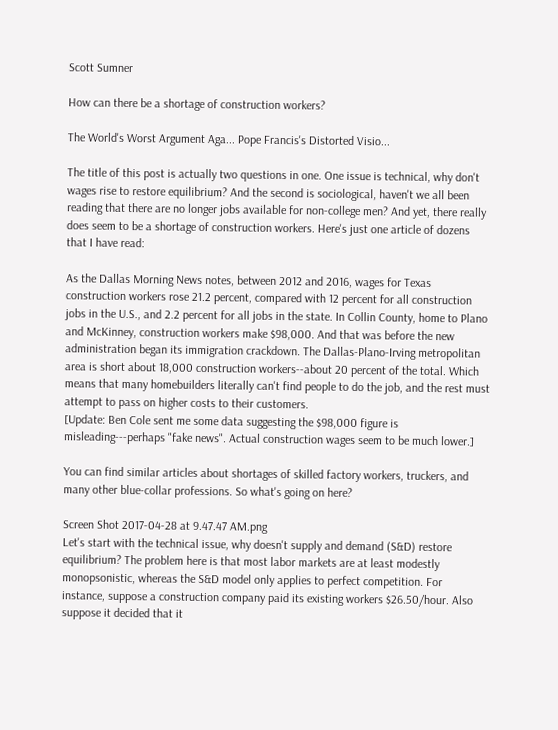Scott Sumner

How can there be a shortage of construction workers?

The World's Worst Argument Aga... Pope Francis's Distorted Visio...

The title of this post is actually two questions in one. One issue is technical, why don't wages rise to restore equilibrium? And the second is sociological, haven't we all been reading that there are no longer jobs available for non-college men? And yet, there really does seem to be a shortage of construction workers. Here's just one article of dozens that I have read:

As the Dallas Morning News notes, between 2012 and 2016, wages for Texas construction workers rose 21.2 percent, compared with 12 percent for all construction jobs in the U.S., and 2.2 percent for all jobs in the state. In Collin County, home to Plano and McKinney, construction workers make $98,000. And that was before the new administration began its immigration crackdown. The Dallas-Plano-Irving metropolitan area is short about 18,000 construction workers--about 20 percent of the total. Which means that many homebuilders literally can't find people to do the job, and the rest must attempt to pass on higher costs to their customers.
[Update: Ben Cole sent me some data suggesting the $98,000 figure is misleading---perhaps "fake news". Actual construction wages seem to be much lower.]

You can find similar articles about shortages of skilled factory workers, truckers, and many other blue-collar professions. So what's going on here?

Screen Shot 2017-04-28 at 9.47.47 AM.png
Let's start with the technical issue, why doesn't supply and demand (S&D) restore equilibrium? The problem here is that most labor markets are at least modestly monopsonistic, whereas the S&D model only applies to perfect competition. For instance, suppose a construction company paid its existing workers $26.50/hour. Also suppose it decided that it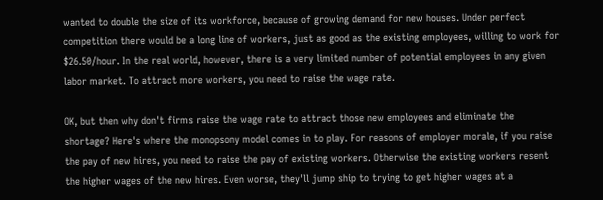wanted to double the size of its workforce, because of growing demand for new houses. Under perfect competition there would be a long line of workers, just as good as the existing employees, willing to work for $26.50/hour. In the real world, however, there is a very limited number of potential employees in any given labor market. To attract more workers, you need to raise the wage rate.

OK, but then why don't firms raise the wage rate to attract those new employees and eliminate the shortage? Here's where the monopsony model comes in to play. For reasons of employer morale, if you raise the pay of new hires, you need to raise the pay of existing workers. Otherwise the existing workers resent the higher wages of the new hires. Even worse, they'll jump ship to trying to get higher wages at a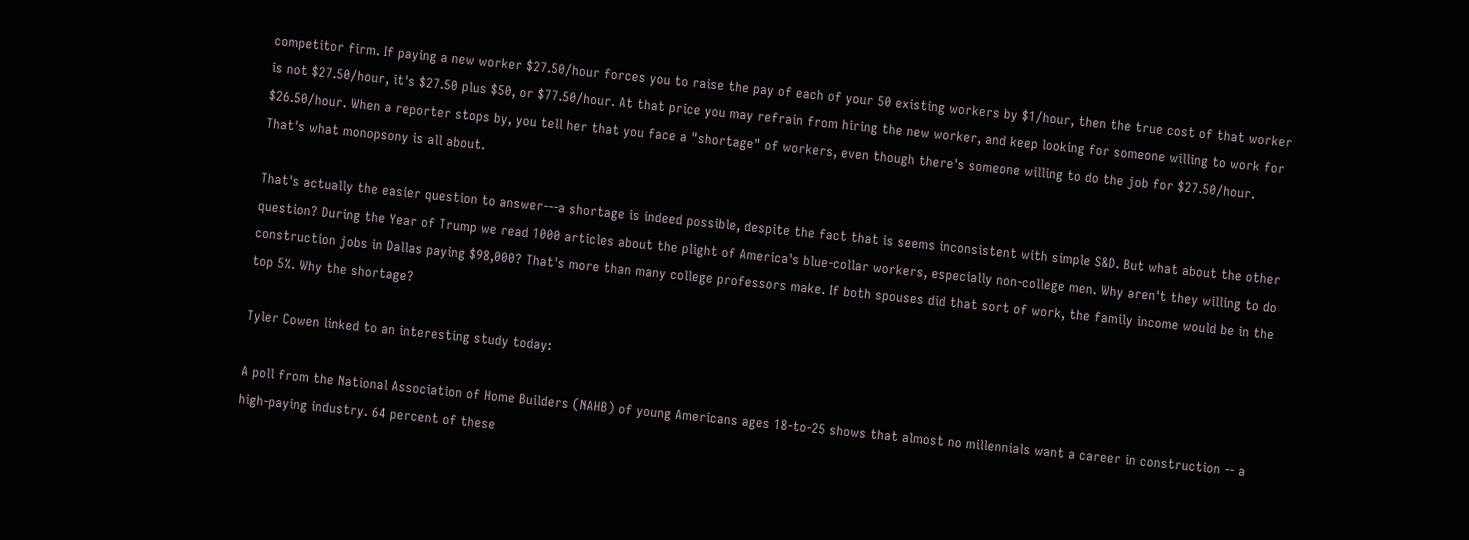competitor firm. If paying a new worker $27.50/hour forces you to raise the pay of each of your 50 existing workers by $1/hour, then the true cost of that worker is not $27.50/hour, it's $27.50 plus $50, or $77.50/hour. At that price you may refrain from hiring the new worker, and keep looking for someone willing to work for $26.50/hour. When a reporter stops by, you tell her that you face a "shortage" of workers, even though there's someone willing to do the job for $27.50/hour. That's what monopsony is all about.

That's actually the easier question to answer---a shortage is indeed possible, despite the fact that is seems inconsistent with simple S&D. But what about the other question? During the Year of Trump we read 1000 articles about the plight of America's blue-collar workers, especially non-college men. Why aren't they willing to do construction jobs in Dallas paying $98,000? That's more than many college professors make. If both spouses did that sort of work, the family income would be in the top 5%. Why the shortage?

Tyler Cowen linked to an interesting study today:

A poll from the National Association of Home Builders (NAHB) of young Americans ages 18-to-25 shows that almost no millennials want a career in construction -- a high-paying industry. 64 percent of these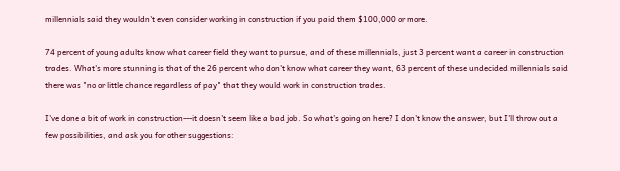millennials said they wouldn't even consider working in construction if you paid them $100,000 or more.

74 percent of young adults know what career field they want to pursue, and of these millennials, just 3 percent want a career in construction trades. What's more stunning is that of the 26 percent who don't know what career they want, 63 percent of these undecided millennials said there was "no or little chance regardless of pay" that they would work in construction trades.

I've done a bit of work in construction---it doesn't seem like a bad job. So what's going on here? I don't know the answer, but I'll throw out a few possibilities, and ask you for other suggestions: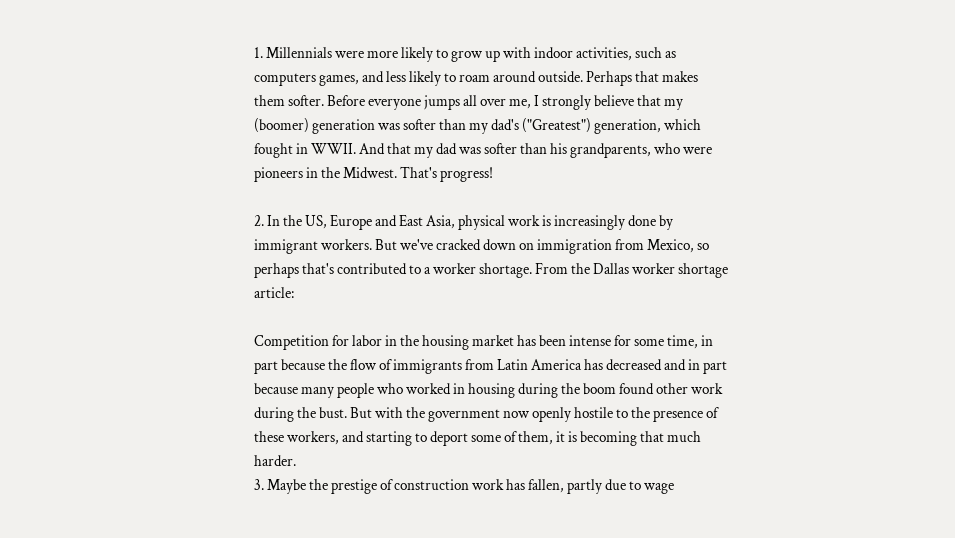1. Millennials were more likely to grow up with indoor activities, such as computers games, and less likely to roam around outside. Perhaps that makes them softer. Before everyone jumps all over me, I strongly believe that my (boomer) generation was softer than my dad's ("Greatest") generation, which fought in WWII. And that my dad was softer than his grandparents, who were pioneers in the Midwest. That's progress!

2. In the US, Europe and East Asia, physical work is increasingly done by immigrant workers. But we've cracked down on immigration from Mexico, so perhaps that's contributed to a worker shortage. From the Dallas worker shortage article:

Competition for labor in the housing market has been intense for some time, in part because the flow of immigrants from Latin America has decreased and in part because many people who worked in housing during the boom found other work during the bust. But with the government now openly hostile to the presence of these workers, and starting to deport some of them, it is becoming that much harder.
3. Maybe the prestige of construction work has fallen, partly due to wage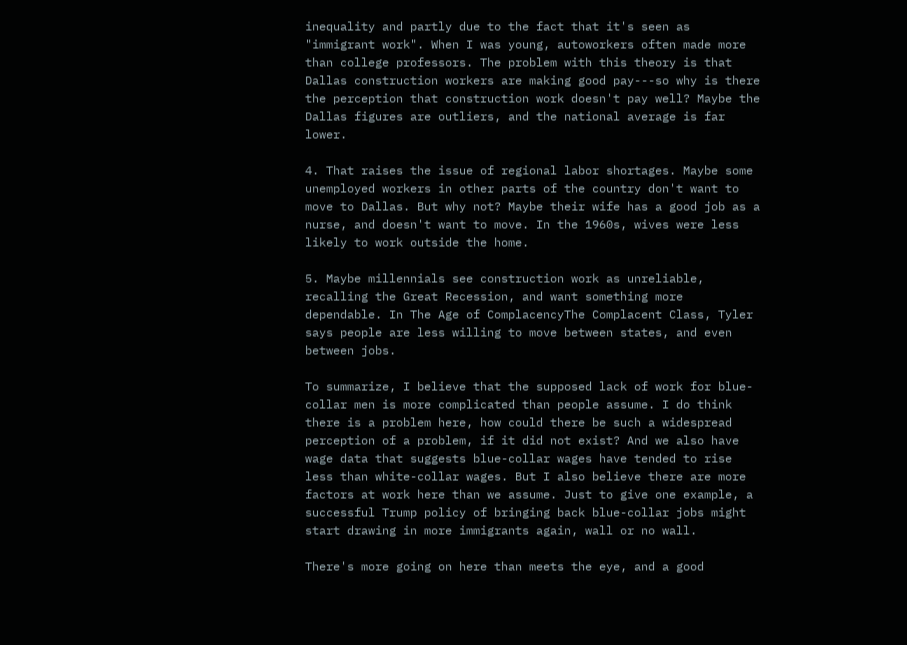inequality and partly due to the fact that it's seen as "immigrant work". When I was young, autoworkers often made more than college professors. The problem with this theory is that Dallas construction workers are making good pay---so why is there the perception that construction work doesn't pay well? Maybe the Dallas figures are outliers, and the national average is far lower.

4. That raises the issue of regional labor shortages. Maybe some unemployed workers in other parts of the country don't want to move to Dallas. But why not? Maybe their wife has a good job as a nurse, and doesn't want to move. In the 1960s, wives were less likely to work outside the home.

5. Maybe millennials see construction work as unreliable, recalling the Great Recession, and want something more dependable. In The Age of ComplacencyThe Complacent Class, Tyler says people are less willing to move between states, and even between jobs.

To summarize, I believe that the supposed lack of work for blue-collar men is more complicated than people assume. I do think there is a problem here, how could there be such a widespread perception of a problem, if it did not exist? And we also have wage data that suggests blue-collar wages have tended to rise less than white-collar wages. But I also believe there are more factors at work here than we assume. Just to give one example, a successful Trump policy of bringing back blue-collar jobs might start drawing in more immigrants again, wall or no wall.

There's more going on here than meets the eye, and a good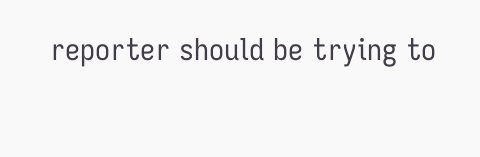reporter should be trying to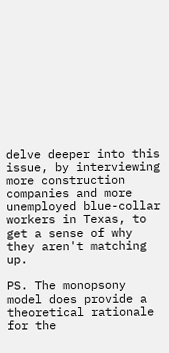delve deeper into this issue, by interviewing more construction companies and more unemployed blue-collar workers in Texas, to get a sense of why they aren't matching up.

PS. The monopsony model does provide a theoretical rationale for the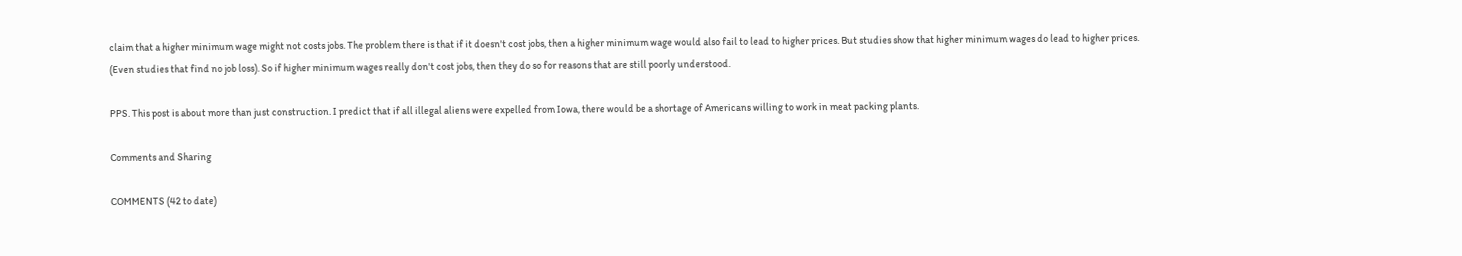claim that a higher minimum wage might not costs jobs. The problem there is that if it doesn't cost jobs, then a higher minimum wage would also fail to lead to higher prices. But studies show that higher minimum wages do lead to higher prices. (Even studies that find no job loss). So if higher minimum wages really don't cost jobs, then they do so for reasons that are still poorly understood.

PPS. This post is about more than just construction. I predict that if all illegal aliens were expelled from Iowa, there would be a shortage of Americans willing to work in meat packing plants.

Comments and Sharing

COMMENTS (42 to date)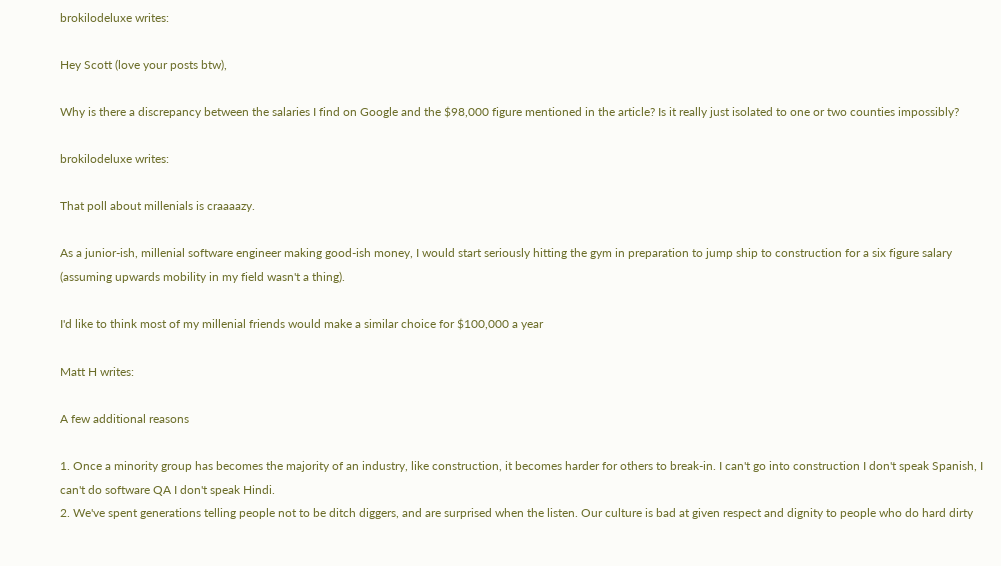brokilodeluxe writes:

Hey Scott (love your posts btw),

Why is there a discrepancy between the salaries I find on Google and the $98,000 figure mentioned in the article? Is it really just isolated to one or two counties impossibly?

brokilodeluxe writes:

That poll about millenials is craaaazy.

As a junior-ish, millenial software engineer making good-ish money, I would start seriously hitting the gym in preparation to jump ship to construction for a six figure salary (assuming upwards mobility in my field wasn't a thing).

I'd like to think most of my millenial friends would make a similar choice for $100,000 a year

Matt H writes:

A few additional reasons

1. Once a minority group has becomes the majority of an industry, like construction, it becomes harder for others to break-in. I can't go into construction I don't speak Spanish, I can't do software QA I don't speak Hindi.
2. We've spent generations telling people not to be ditch diggers, and are surprised when the listen. Our culture is bad at given respect and dignity to people who do hard dirty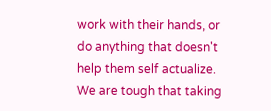work with their hands, or do anything that doesn't help them self actualize. We are tough that taking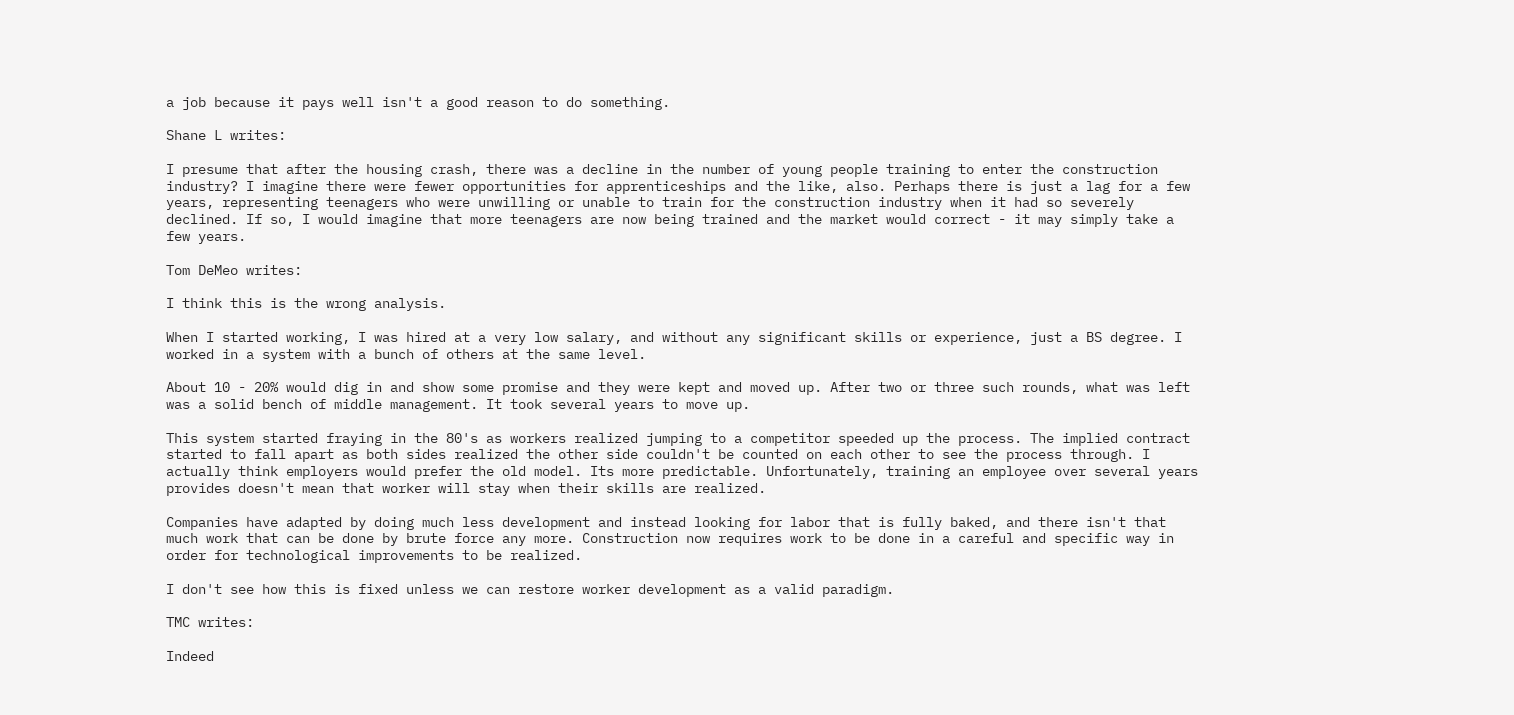a job because it pays well isn't a good reason to do something.

Shane L writes:

I presume that after the housing crash, there was a decline in the number of young people training to enter the construction industry? I imagine there were fewer opportunities for apprenticeships and the like, also. Perhaps there is just a lag for a few years, representing teenagers who were unwilling or unable to train for the construction industry when it had so severely declined. If so, I would imagine that more teenagers are now being trained and the market would correct - it may simply take a few years.

Tom DeMeo writes:

I think this is the wrong analysis.

When I started working, I was hired at a very low salary, and without any significant skills or experience, just a BS degree. I worked in a system with a bunch of others at the same level.

About 10 - 20% would dig in and show some promise and they were kept and moved up. After two or three such rounds, what was left was a solid bench of middle management. It took several years to move up.

This system started fraying in the 80's as workers realized jumping to a competitor speeded up the process. The implied contract started to fall apart as both sides realized the other side couldn't be counted on each other to see the process through. I actually think employers would prefer the old model. Its more predictable. Unfortunately, training an employee over several years provides doesn't mean that worker will stay when their skills are realized.

Companies have adapted by doing much less development and instead looking for labor that is fully baked, and there isn't that much work that can be done by brute force any more. Construction now requires work to be done in a careful and specific way in order for technological improvements to be realized.

I don't see how this is fixed unless we can restore worker development as a valid paradigm.

TMC writes:

Indeed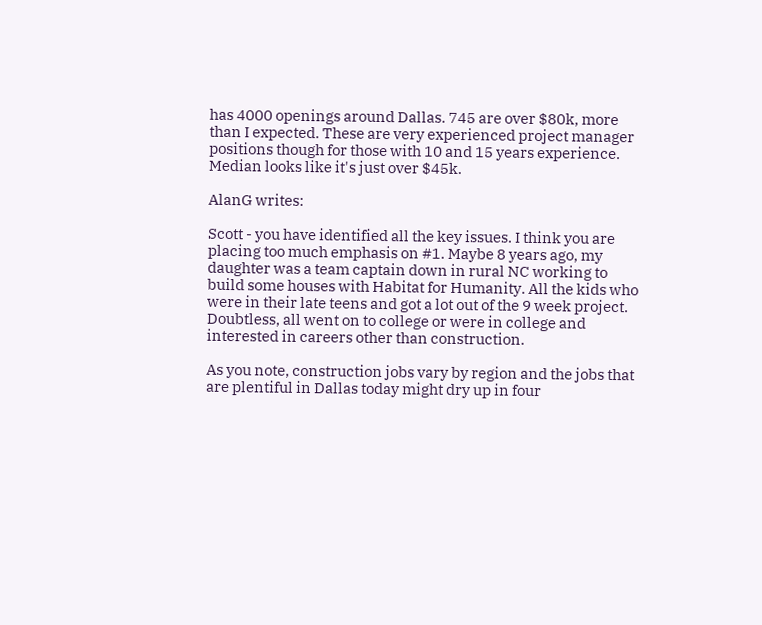has 4000 openings around Dallas. 745 are over $80k, more than I expected. These are very experienced project manager positions though for those with 10 and 15 years experience. Median looks like it's just over $45k.

AlanG writes:

Scott - you have identified all the key issues. I think you are placing too much emphasis on #1. Maybe 8 years ago, my daughter was a team captain down in rural NC working to build some houses with Habitat for Humanity. All the kids who were in their late teens and got a lot out of the 9 week project. Doubtless, all went on to college or were in college and interested in careers other than construction.

As you note, construction jobs vary by region and the jobs that are plentiful in Dallas today might dry up in four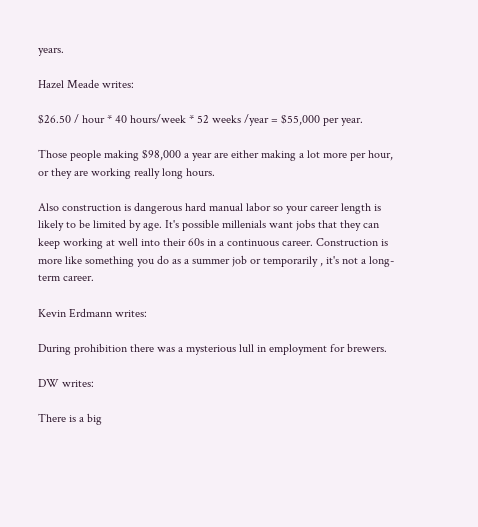years.

Hazel Meade writes:

$26.50 / hour * 40 hours/week * 52 weeks /year = $55,000 per year.

Those people making $98,000 a year are either making a lot more per hour, or they are working really long hours.

Also construction is dangerous hard manual labor so your career length is likely to be limited by age. It's possible millenials want jobs that they can keep working at well into their 60s in a continuous career. Construction is more like something you do as a summer job or temporarily , it's not a long-term career.

Kevin Erdmann writes:

During prohibition there was a mysterious lull in employment for brewers.

DW writes:

There is a big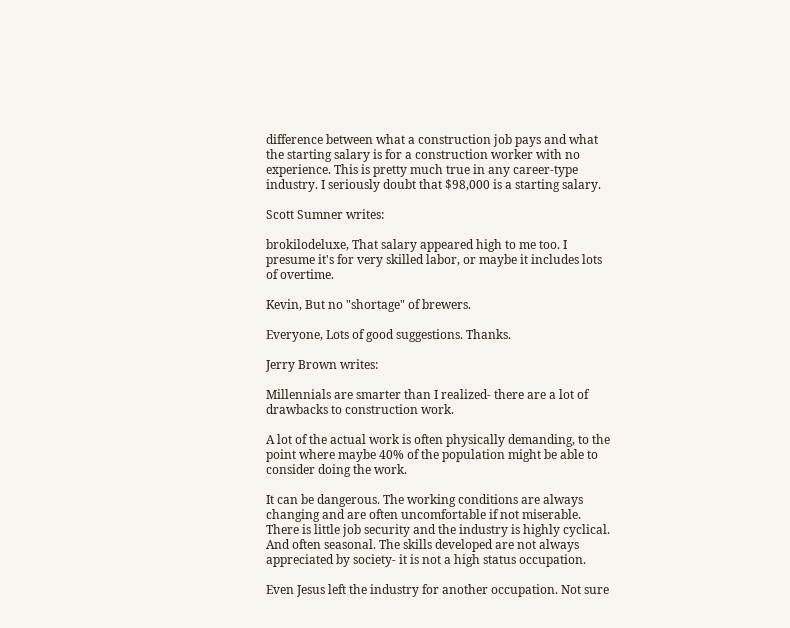difference between what a construction job pays and what the starting salary is for a construction worker with no experience. This is pretty much true in any career-type industry. I seriously doubt that $98,000 is a starting salary.

Scott Sumner writes:

brokilodeluxe, That salary appeared high to me too. I presume it's for very skilled labor, or maybe it includes lots of overtime.

Kevin, But no "shortage" of brewers.

Everyone, Lots of good suggestions. Thanks.

Jerry Brown writes:

Millennials are smarter than I realized- there are a lot of drawbacks to construction work.

A lot of the actual work is often physically demanding, to the point where maybe 40% of the population might be able to consider doing the work.

It can be dangerous. The working conditions are always changing and are often uncomfortable if not miserable. There is little job security and the industry is highly cyclical. And often seasonal. The skills developed are not always appreciated by society- it is not a high status occupation.

Even Jesus left the industry for another occupation. Not sure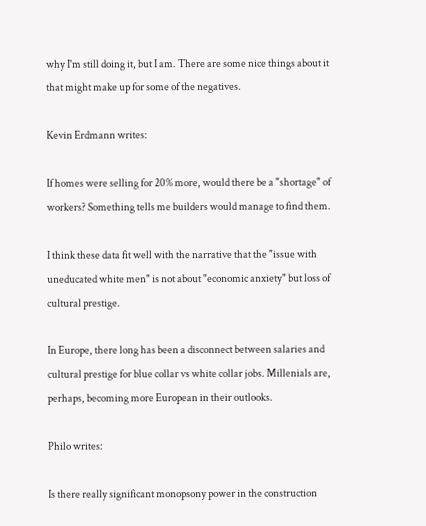why I'm still doing it, but I am. There are some nice things about it that might make up for some of the negatives.

Kevin Erdmann writes:

If homes were selling for 20% more, would there be a "shortage" of workers? Something tells me builders would manage to find them.

I think these data fit well with the narrative that the "issue with uneducated white men" is not about "economic anxiety" but loss of cultural prestige.

In Europe, there long has been a disconnect between salaries and cultural prestige for blue collar vs white collar jobs. Millenials are, perhaps, becoming more European in their outlooks.

Philo writes:

Is there really significant monopsony power in the construction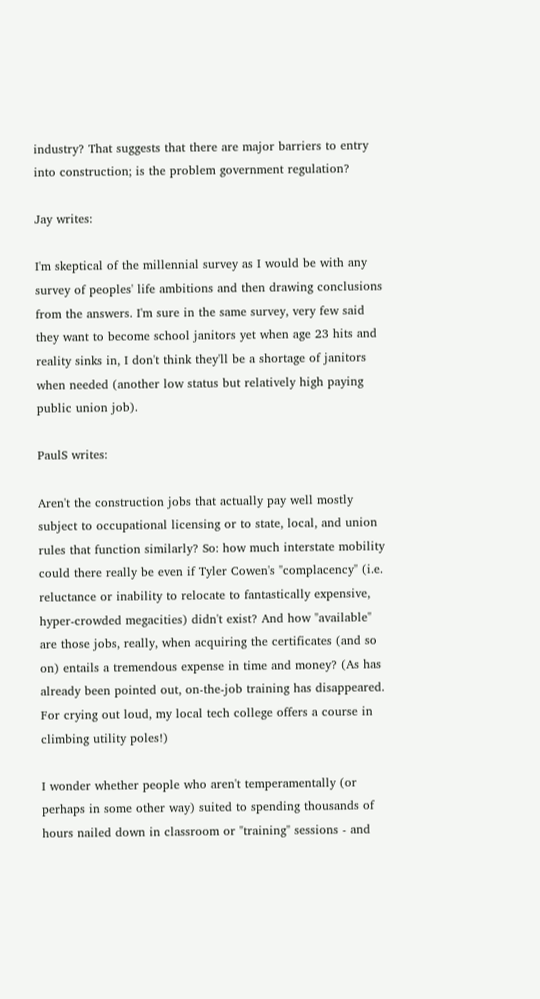industry? That suggests that there are major barriers to entry into construction; is the problem government regulation?

Jay writes:

I'm skeptical of the millennial survey as I would be with any survey of peoples' life ambitions and then drawing conclusions from the answers. I'm sure in the same survey, very few said they want to become school janitors yet when age 23 hits and reality sinks in, I don't think they'll be a shortage of janitors when needed (another low status but relatively high paying public union job).

PaulS writes:

Aren't the construction jobs that actually pay well mostly subject to occupational licensing or to state, local, and union rules that function similarly? So: how much interstate mobility could there really be even if Tyler Cowen's "complacency" (i.e. reluctance or inability to relocate to fantastically expensive, hyper-crowded megacities) didn't exist? And how "available" are those jobs, really, when acquiring the certificates (and so on) entails a tremendous expense in time and money? (As has already been pointed out, on-the-job training has disappeared. For crying out loud, my local tech college offers a course in climbing utility poles!)

I wonder whether people who aren't temperamentally (or perhaps in some other way) suited to spending thousands of hours nailed down in classroom or "training" sessions - and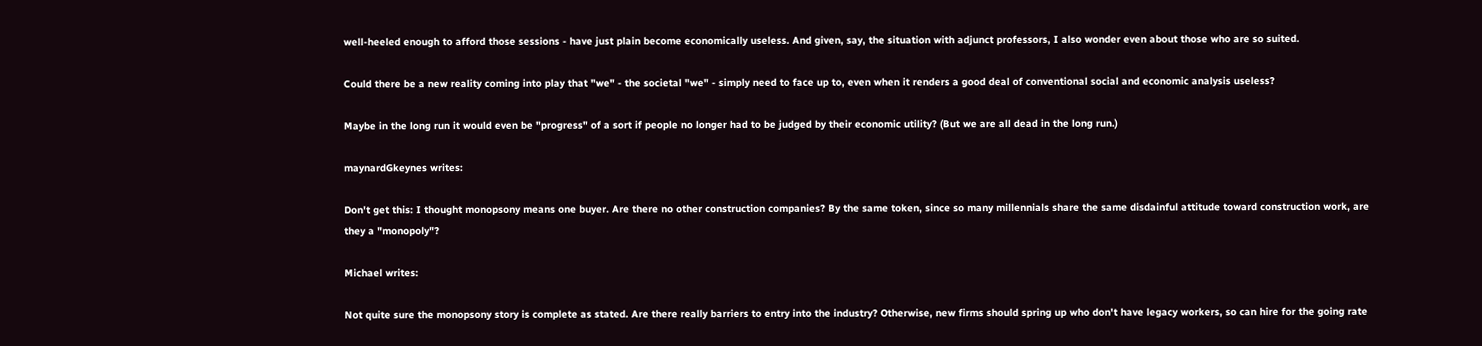well-heeled enough to afford those sessions - have just plain become economically useless. And given, say, the situation with adjunct professors, I also wonder even about those who are so suited.

Could there be a new reality coming into play that "we" - the societal "we" - simply need to face up to, even when it renders a good deal of conventional social and economic analysis useless?

Maybe in the long run it would even be "progress" of a sort if people no longer had to be judged by their economic utility? (But we are all dead in the long run.)

maynardGkeynes writes:

Don't get this: I thought monopsony means one buyer. Are there no other construction companies? By the same token, since so many millennials share the same disdainful attitude toward construction work, are they a "monopoly"?

Michael writes:

Not quite sure the monopsony story is complete as stated. Are there really barriers to entry into the industry? Otherwise, new firms should spring up who don't have legacy workers, so can hire for the going rate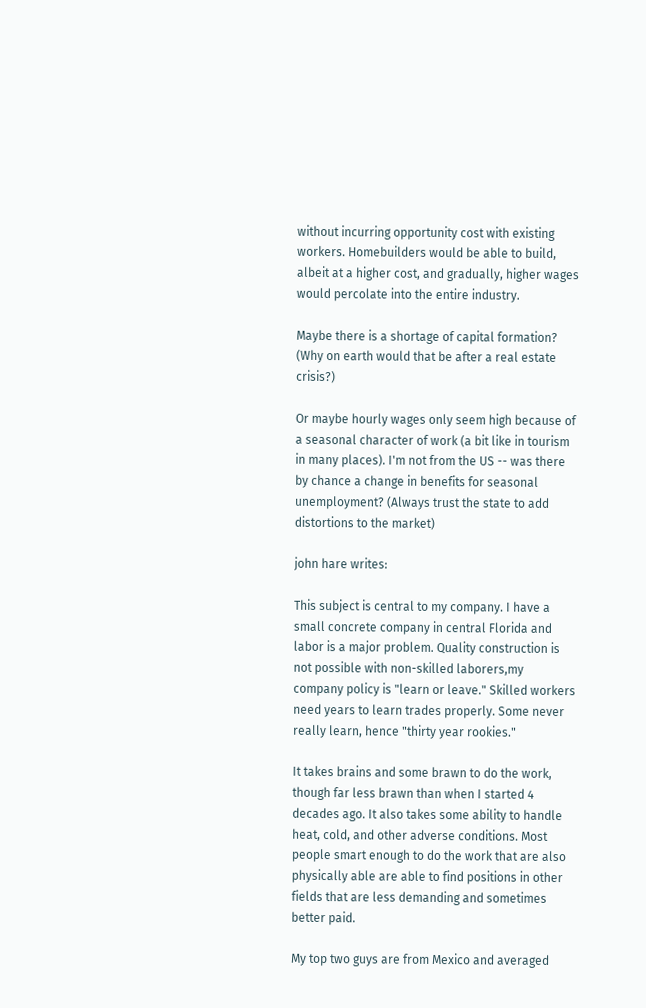without incurring opportunity cost with existing workers. Homebuilders would be able to build, albeit at a higher cost, and gradually, higher wages would percolate into the entire industry.

Maybe there is a shortage of capital formation? (Why on earth would that be after a real estate crisis?)

Or maybe hourly wages only seem high because of a seasonal character of work (a bit like in tourism in many places). I'm not from the US -- was there by chance a change in benefits for seasonal unemployment? (Always trust the state to add distortions to the market)

john hare writes:

This subject is central to my company. I have a small concrete company in central Florida and labor is a major problem. Quality construction is not possible with non-skilled laborers,my company policy is "learn or leave." Skilled workers need years to learn trades properly. Some never really learn, hence "thirty year rookies."

It takes brains and some brawn to do the work, though far less brawn than when I started 4 decades ago. It also takes some ability to handle heat, cold, and other adverse conditions. Most people smart enough to do the work that are also physically able are able to find positions in other fields that are less demanding and sometimes better paid.

My top two guys are from Mexico and averaged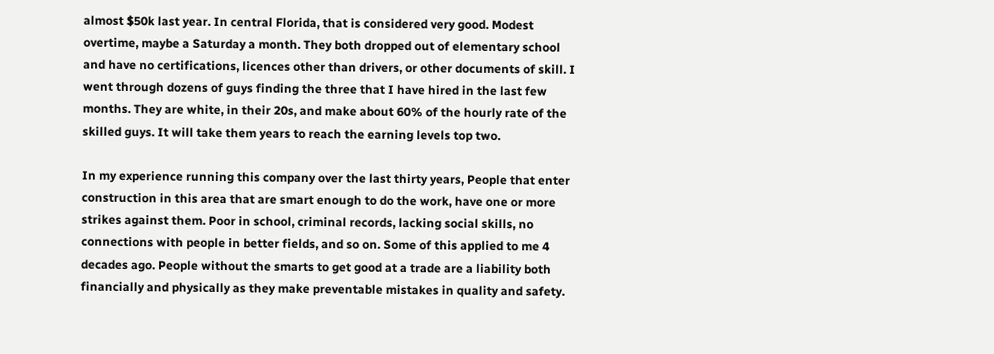almost $50k last year. In central Florida, that is considered very good. Modest overtime, maybe a Saturday a month. They both dropped out of elementary school and have no certifications, licences other than drivers, or other documents of skill. I went through dozens of guys finding the three that I have hired in the last few months. They are white, in their 20s, and make about 60% of the hourly rate of the skilled guys. It will take them years to reach the earning levels top two.

In my experience running this company over the last thirty years, People that enter construction in this area that are smart enough to do the work, have one or more strikes against them. Poor in school, criminal records, lacking social skills, no connections with people in better fields, and so on. Some of this applied to me 4 decades ago. People without the smarts to get good at a trade are a liability both financially and physically as they make preventable mistakes in quality and safety.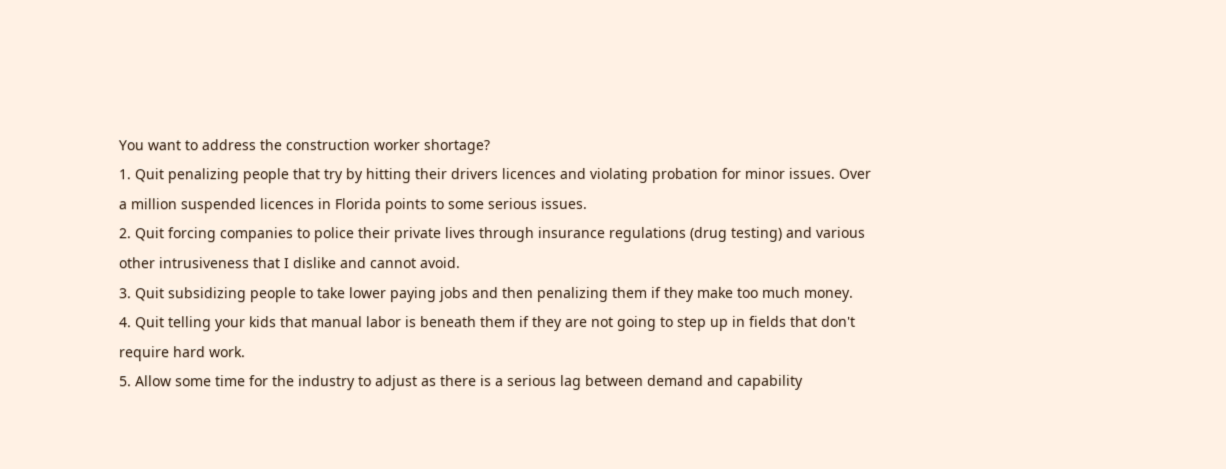You want to address the construction worker shortage?
1. Quit penalizing people that try by hitting their drivers licences and violating probation for minor issues. Over a million suspended licences in Florida points to some serious issues.
2. Quit forcing companies to police their private lives through insurance regulations (drug testing) and various other intrusiveness that I dislike and cannot avoid.
3. Quit subsidizing people to take lower paying jobs and then penalizing them if they make too much money.
4. Quit telling your kids that manual labor is beneath them if they are not going to step up in fields that don't require hard work.
5. Allow some time for the industry to adjust as there is a serious lag between demand and capability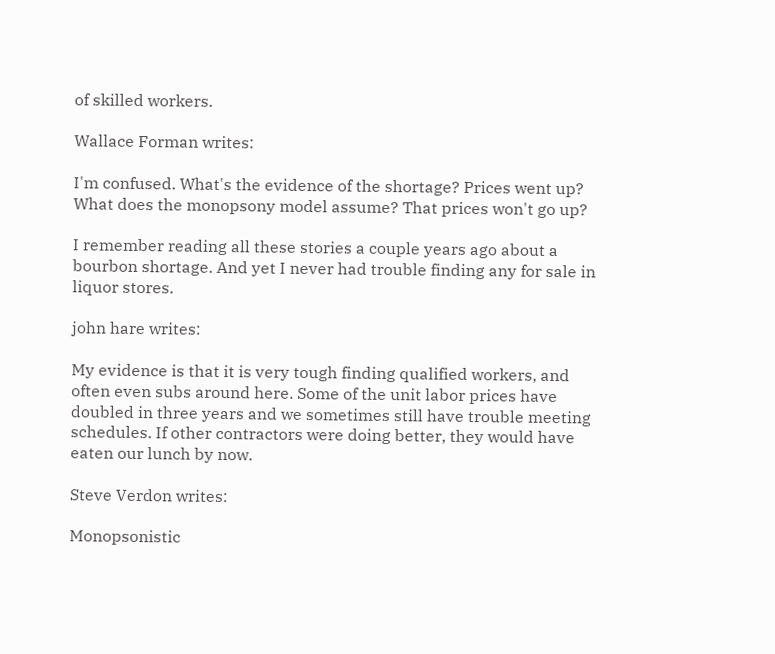of skilled workers.

Wallace Forman writes:

I'm confused. What's the evidence of the shortage? Prices went up? What does the monopsony model assume? That prices won't go up?

I remember reading all these stories a couple years ago about a bourbon shortage. And yet I never had trouble finding any for sale in liquor stores.

john hare writes:

My evidence is that it is very tough finding qualified workers, and often even subs around here. Some of the unit labor prices have doubled in three years and we sometimes still have trouble meeting schedules. If other contractors were doing better, they would have eaten our lunch by now.

Steve Verdon writes:

Monopsonistic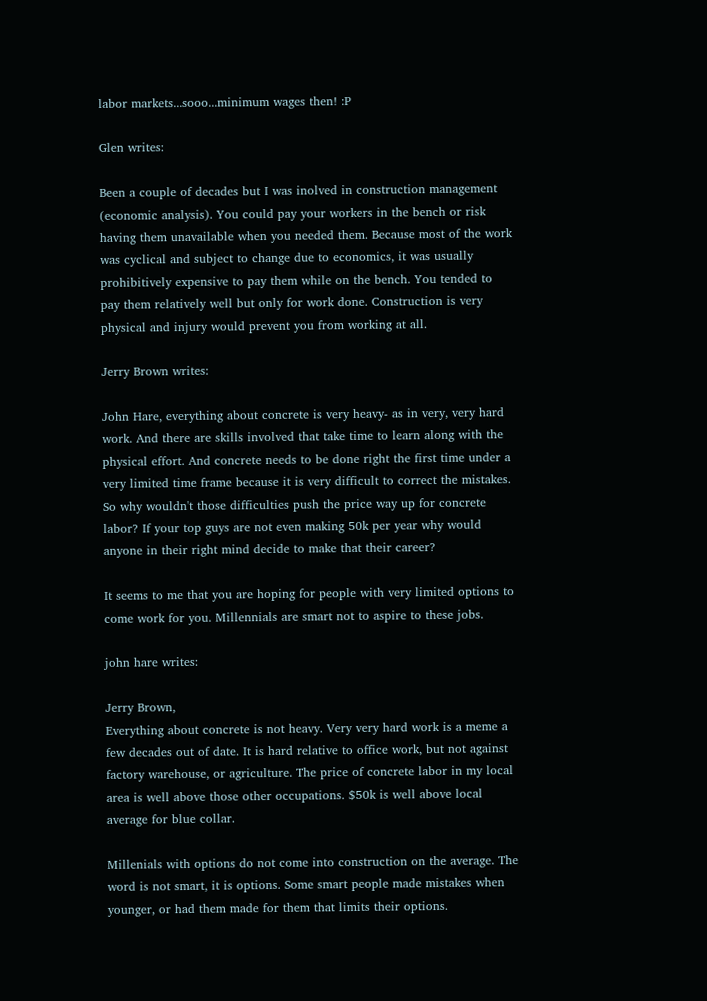labor markets...sooo...minimum wages then! :P

Glen writes:

Been a couple of decades but I was inolved in construction management (economic analysis). You could pay your workers in the bench or risk having them unavailable when you needed them. Because most of the work was cyclical and subject to change due to economics, it was usually prohibitively expensive to pay them while on the bench. You tended to pay them relatively well but only for work done. Construction is very physical and injury would prevent you from working at all.

Jerry Brown writes:

John Hare, everything about concrete is very heavy- as in very, very hard work. And there are skills involved that take time to learn along with the physical effort. And concrete needs to be done right the first time under a very limited time frame because it is very difficult to correct the mistakes. So why wouldn't those difficulties push the price way up for concrete labor? If your top guys are not even making 50k per year why would anyone in their right mind decide to make that their career?

It seems to me that you are hoping for people with very limited options to come work for you. Millennials are smart not to aspire to these jobs.

john hare writes:

Jerry Brown,
Everything about concrete is not heavy. Very very hard work is a meme a few decades out of date. It is hard relative to office work, but not against factory warehouse, or agriculture. The price of concrete labor in my local area is well above those other occupations. $50k is well above local average for blue collar.

Millenials with options do not come into construction on the average. The word is not smart, it is options. Some smart people made mistakes when younger, or had them made for them that limits their options.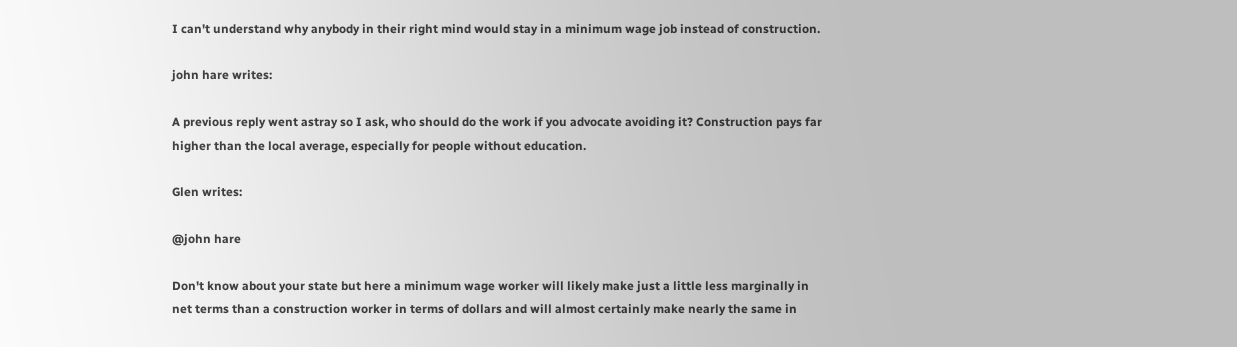I can't understand why anybody in their right mind would stay in a minimum wage job instead of construction.

john hare writes:

A previous reply went astray so I ask, who should do the work if you advocate avoiding it? Construction pays far higher than the local average, especially for people without education.

Glen writes:

@john hare

Don't know about your state but here a minimum wage worker will likely make just a little less marginally in net terms than a construction worker in terms of dollars and will almost certainly make nearly the same in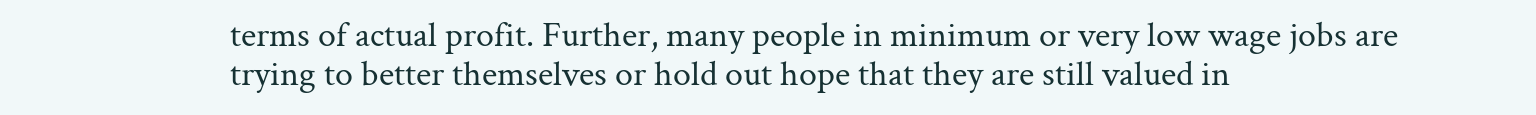terms of actual profit. Further, many people in minimum or very low wage jobs are trying to better themselves or hold out hope that they are still valued in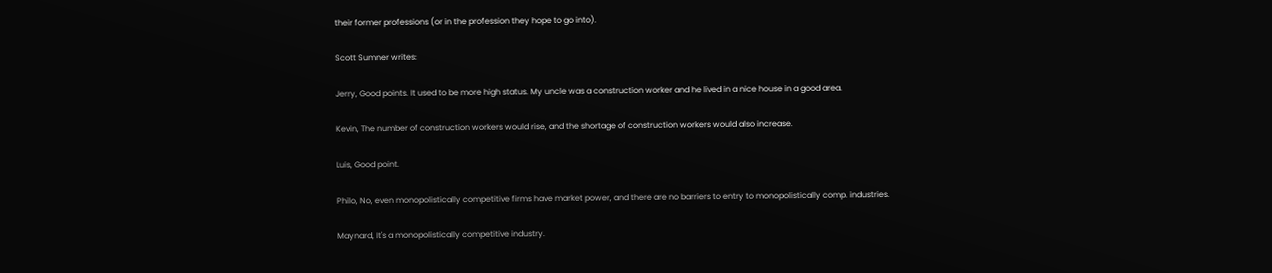their former professions (or in the profession they hope to go into).

Scott Sumner writes:

Jerry, Good points. It used to be more high status. My uncle was a construction worker and he lived in a nice house in a good area.

Kevin, The number of construction workers would rise, and the shortage of construction workers would also increase.

Luis, Good point.

Philo, No, even monopolistically competitive firms have market power, and there are no barriers to entry to monopolistically comp. industries.

Maynard, It's a monopolistically competitive industry.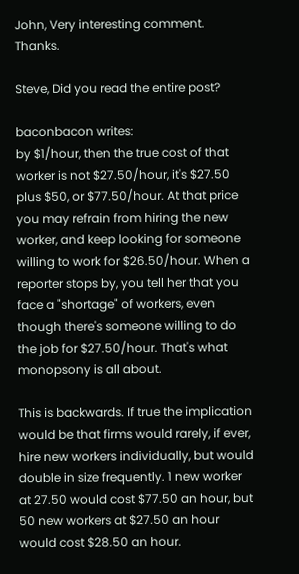John, Very interesting comment. Thanks.

Steve, Did you read the entire post?

baconbacon writes:
by $1/hour, then the true cost of that worker is not $27.50/hour, it's $27.50 plus $50, or $77.50/hour. At that price you may refrain from hiring the new worker, and keep looking for someone willing to work for $26.50/hour. When a reporter stops by, you tell her that you face a "shortage" of workers, even though there's someone willing to do the job for $27.50/hour. That's what monopsony is all about.

This is backwards. If true the implication would be that firms would rarely, if ever, hire new workers individually, but would double in size frequently. 1 new worker at 27.50 would cost $77.50 an hour, but 50 new workers at $27.50 an hour would cost $28.50 an hour.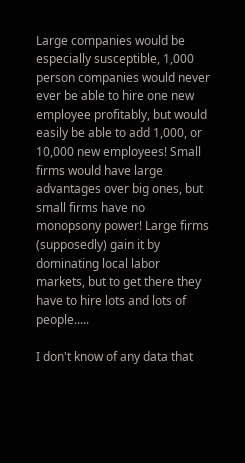Large companies would be especially susceptible, 1,000 person companies would never ever be able to hire one new employee profitably, but would easily be able to add 1,000, or 10,000 new employees! Small firms would have large advantages over big ones, but small firms have no monopsony power! Large firms (supposedly) gain it by dominating local labor markets, but to get there they have to hire lots and lots of people.....

I don't know of any data that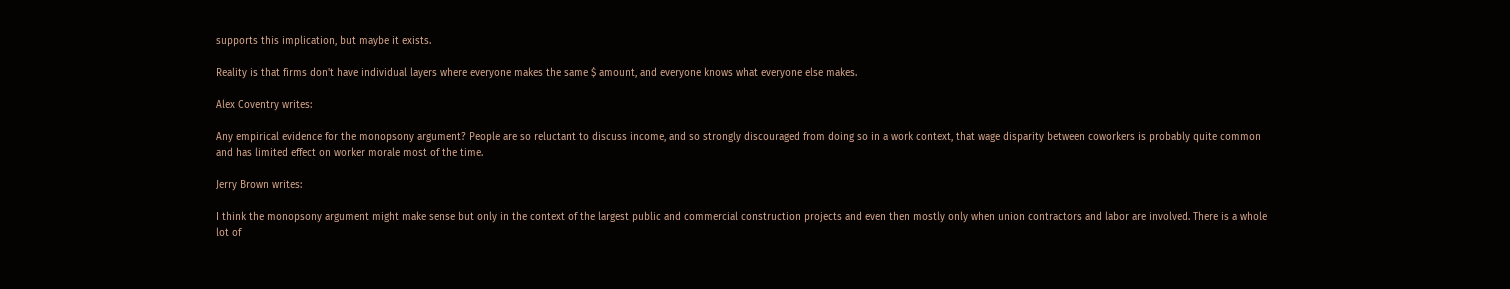supports this implication, but maybe it exists.

Reality is that firms don't have individual layers where everyone makes the same $ amount, and everyone knows what everyone else makes.

Alex Coventry writes:

Any empirical evidence for the monopsony argument? People are so reluctant to discuss income, and so strongly discouraged from doing so in a work context, that wage disparity between coworkers is probably quite common and has limited effect on worker morale most of the time.

Jerry Brown writes:

I think the monopsony argument might make sense but only in the context of the largest public and commercial construction projects and even then mostly only when union contractors and labor are involved. There is a whole lot of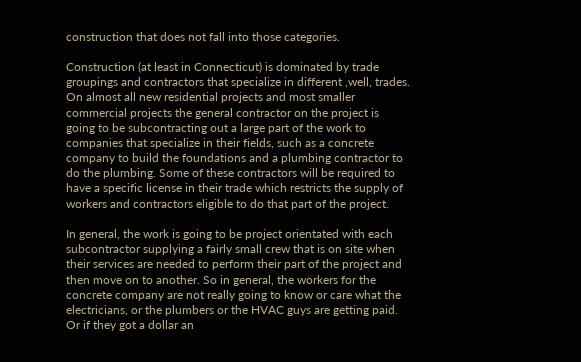construction that does not fall into those categories.

Construction (at least in Connecticut) is dominated by trade groupings and contractors that specialize in different ,well, trades. On almost all new residential projects and most smaller commercial projects the general contractor on the project is going to be subcontracting out a large part of the work to companies that specialize in their fields, such as a concrete company to build the foundations and a plumbing contractor to do the plumbing. Some of these contractors will be required to have a specific license in their trade which restricts the supply of workers and contractors eligible to do that part of the project.

In general, the work is going to be project orientated with each subcontractor supplying a fairly small crew that is on site when their services are needed to perform their part of the project and then move on to another. So in general, the workers for the concrete company are not really going to know or care what the electricians, or the plumbers or the HVAC guys are getting paid. Or if they got a dollar an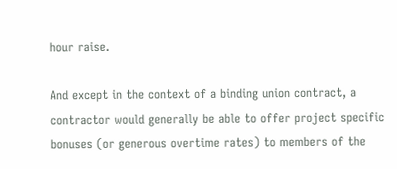hour raise.

And except in the context of a binding union contract, a contractor would generally be able to offer project specific bonuses (or generous overtime rates) to members of the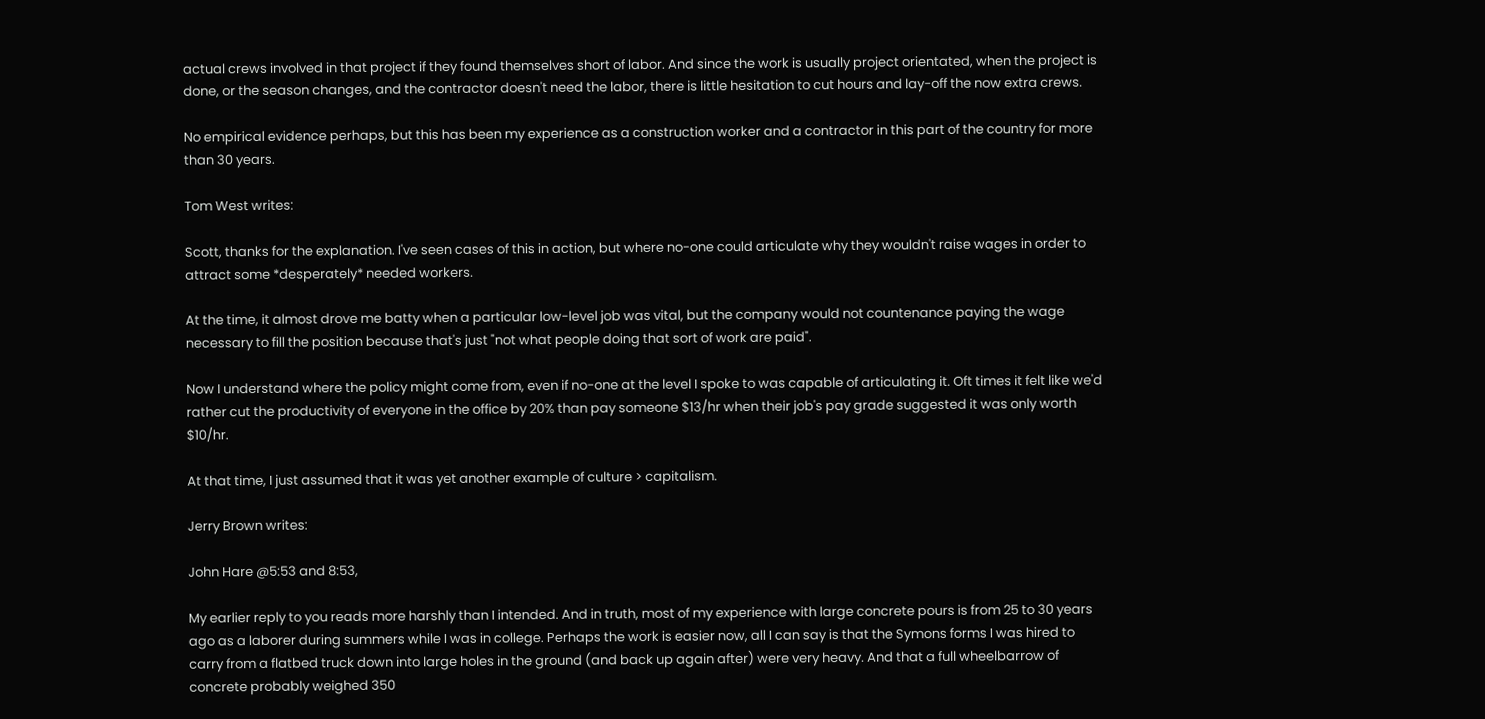actual crews involved in that project if they found themselves short of labor. And since the work is usually project orientated, when the project is done, or the season changes, and the contractor doesn't need the labor, there is little hesitation to cut hours and lay-off the now extra crews.

No empirical evidence perhaps, but this has been my experience as a construction worker and a contractor in this part of the country for more than 30 years.

Tom West writes:

Scott, thanks for the explanation. I've seen cases of this in action, but where no-one could articulate why they wouldn't raise wages in order to attract some *desperately* needed workers.

At the time, it almost drove me batty when a particular low-level job was vital, but the company would not countenance paying the wage necessary to fill the position because that's just "not what people doing that sort of work are paid".

Now I understand where the policy might come from, even if no-one at the level I spoke to was capable of articulating it. Oft times it felt like we'd rather cut the productivity of everyone in the office by 20% than pay someone $13/hr when their job's pay grade suggested it was only worth $10/hr.

At that time, I just assumed that it was yet another example of culture > capitalism.

Jerry Brown writes:

John Hare @5:53 and 8:53,

My earlier reply to you reads more harshly than I intended. And in truth, most of my experience with large concrete pours is from 25 to 30 years ago as a laborer during summers while I was in college. Perhaps the work is easier now, all I can say is that the Symons forms I was hired to carry from a flatbed truck down into large holes in the ground (and back up again after) were very heavy. And that a full wheelbarrow of concrete probably weighed 350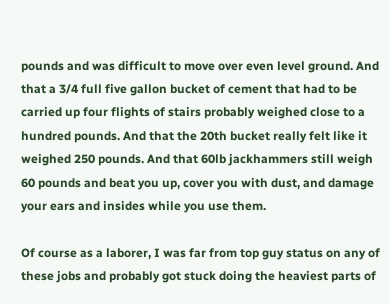pounds and was difficult to move over even level ground. And that a 3/4 full five gallon bucket of cement that had to be carried up four flights of stairs probably weighed close to a hundred pounds. And that the 20th bucket really felt like it weighed 250 pounds. And that 60lb jackhammers still weigh 60 pounds and beat you up, cover you with dust, and damage your ears and insides while you use them.

Of course as a laborer, I was far from top guy status on any of these jobs and probably got stuck doing the heaviest parts of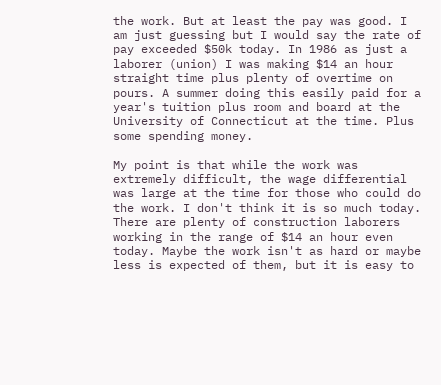the work. But at least the pay was good. I am just guessing but I would say the rate of pay exceeded $50k today. In 1986 as just a laborer (union) I was making $14 an hour straight time plus plenty of overtime on pours. A summer doing this easily paid for a year's tuition plus room and board at the University of Connecticut at the time. Plus some spending money.

My point is that while the work was extremely difficult, the wage differential was large at the time for those who could do the work. I don't think it is so much today. There are plenty of construction laborers working in the range of $14 an hour even today. Maybe the work isn't as hard or maybe less is expected of them, but it is easy to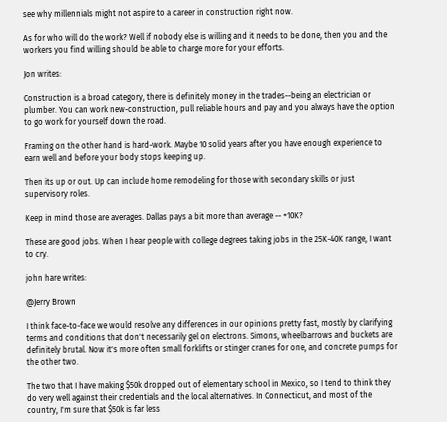see why millennials might not aspire to a career in construction right now.

As for who will do the work? Well if nobody else is willing and it needs to be done, then you and the workers you find willing should be able to charge more for your efforts.

Jon writes:

Construction is a broad category, there is definitely money in the trades--being an electrician or plumber. You can work new-construction, pull reliable hours and pay and you always have the option to go work for yourself down the road.

Framing on the other hand is hard-work. Maybe 10 solid years after you have enough experience to earn well and before your body stops keeping up.

Then its up or out. Up can include home remodeling for those with secondary skills or just supervisory roles.

Keep in mind those are averages. Dallas pays a bit more than average -- +10K?

These are good jobs. When I hear people with college degrees taking jobs in the 25K-40K range, I want to cry.

john hare writes:

@Jerry Brown

I think face-to-face we would resolve any differences in our opinions pretty fast, mostly by clarifying terms and conditions that don't necessarily gel on electrons. Simons, wheelbarrows and buckets are definitely brutal. Now it's more often small forklifts or stinger cranes for one, and concrete pumps for the other two.

The two that I have making $50k dropped out of elementary school in Mexico, so I tend to think they do very well against their credentials and the local alternatives. In Connecticut, and most of the country, I'm sure that $50k is far less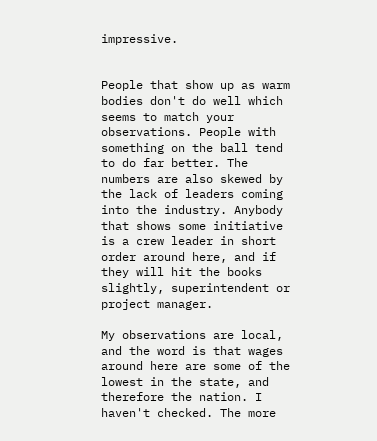impressive.


People that show up as warm bodies don't do well which seems to match your observations. People with something on the ball tend to do far better. The numbers are also skewed by the lack of leaders coming into the industry. Anybody that shows some initiative is a crew leader in short order around here, and if they will hit the books slightly, superintendent or project manager.

My observations are local, and the word is that wages around here are some of the lowest in the state, and therefore the nation. I haven't checked. The more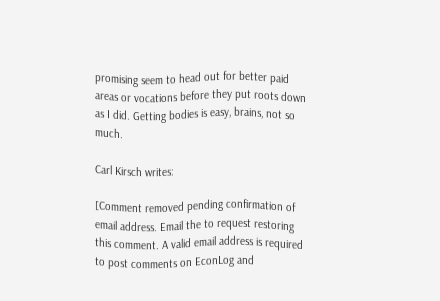promising seem to head out for better paid areas or vocations before they put roots down as I did. Getting bodies is easy, brains, not so much.

Carl Kirsch writes:

[Comment removed pending confirmation of email address. Email the to request restoring this comment. A valid email address is required to post comments on EconLog and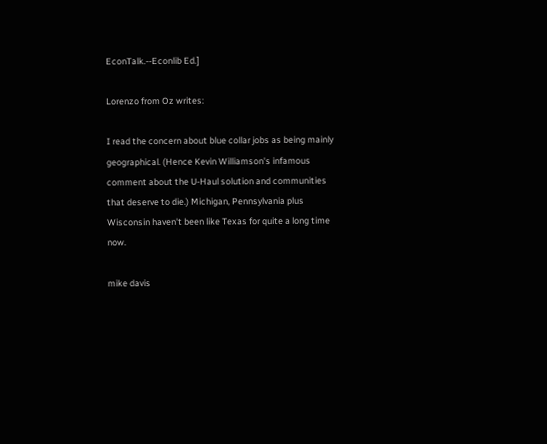EconTalk.--Econlib Ed.]

Lorenzo from Oz writes:

I read the concern about blue collar jobs as being mainly geographical. (Hence Kevin Williamson's infamous comment about the U-Haul solution and communities that deserve to die.) Michigan, Pennsylvania plus Wisconsin haven't been like Texas for quite a long time now.

mike davis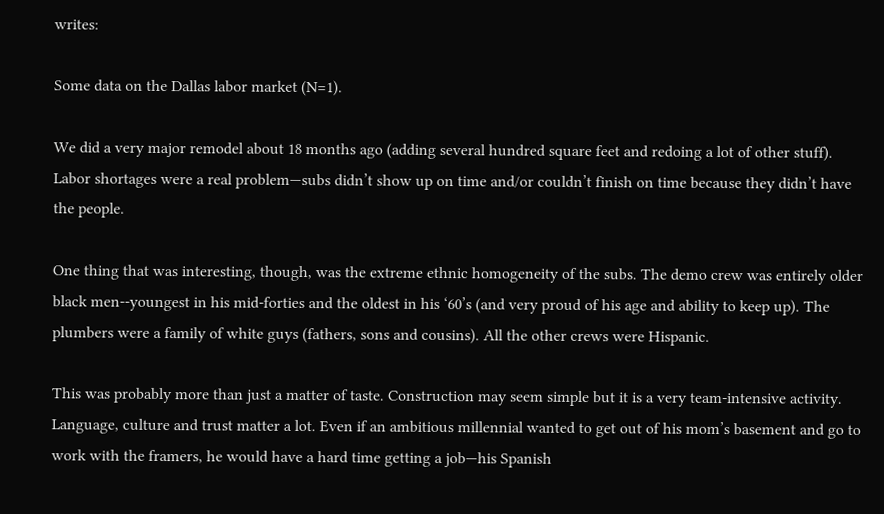writes:

Some data on the Dallas labor market (N=1).

We did a very major remodel about 18 months ago (adding several hundred square feet and redoing a lot of other stuff). Labor shortages were a real problem—subs didn’t show up on time and/or couldn’t finish on time because they didn’t have the people.

One thing that was interesting, though, was the extreme ethnic homogeneity of the subs. The demo crew was entirely older black men--youngest in his mid-forties and the oldest in his ‘60’s (and very proud of his age and ability to keep up). The plumbers were a family of white guys (fathers, sons and cousins). All the other crews were Hispanic.

This was probably more than just a matter of taste. Construction may seem simple but it is a very team-intensive activity. Language, culture and trust matter a lot. Even if an ambitious millennial wanted to get out of his mom’s basement and go to work with the framers, he would have a hard time getting a job—his Spanish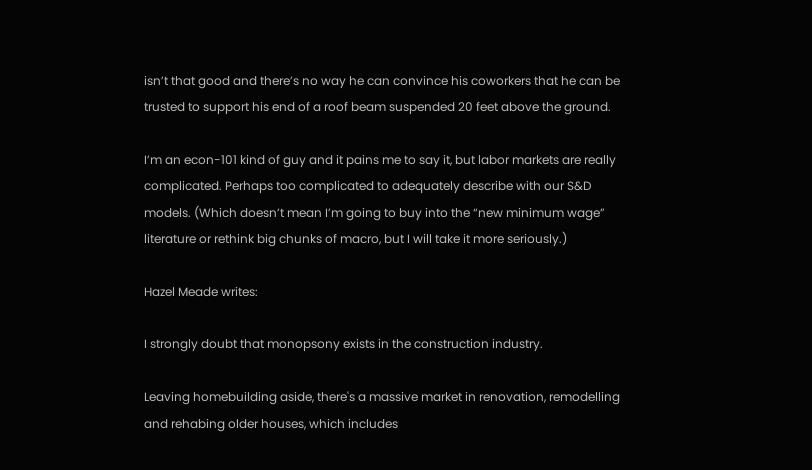isn’t that good and there’s no way he can convince his coworkers that he can be trusted to support his end of a roof beam suspended 20 feet above the ground.

I’m an econ-101 kind of guy and it pains me to say it, but labor markets are really complicated. Perhaps too complicated to adequately describe with our S&D models. (Which doesn’t mean I’m going to buy into the “new minimum wage” literature or rethink big chunks of macro, but I will take it more seriously.)

Hazel Meade writes:

I strongly doubt that monopsony exists in the construction industry.

Leaving homebuilding aside, there's a massive market in renovation, remodelling and rehabing older houses, which includes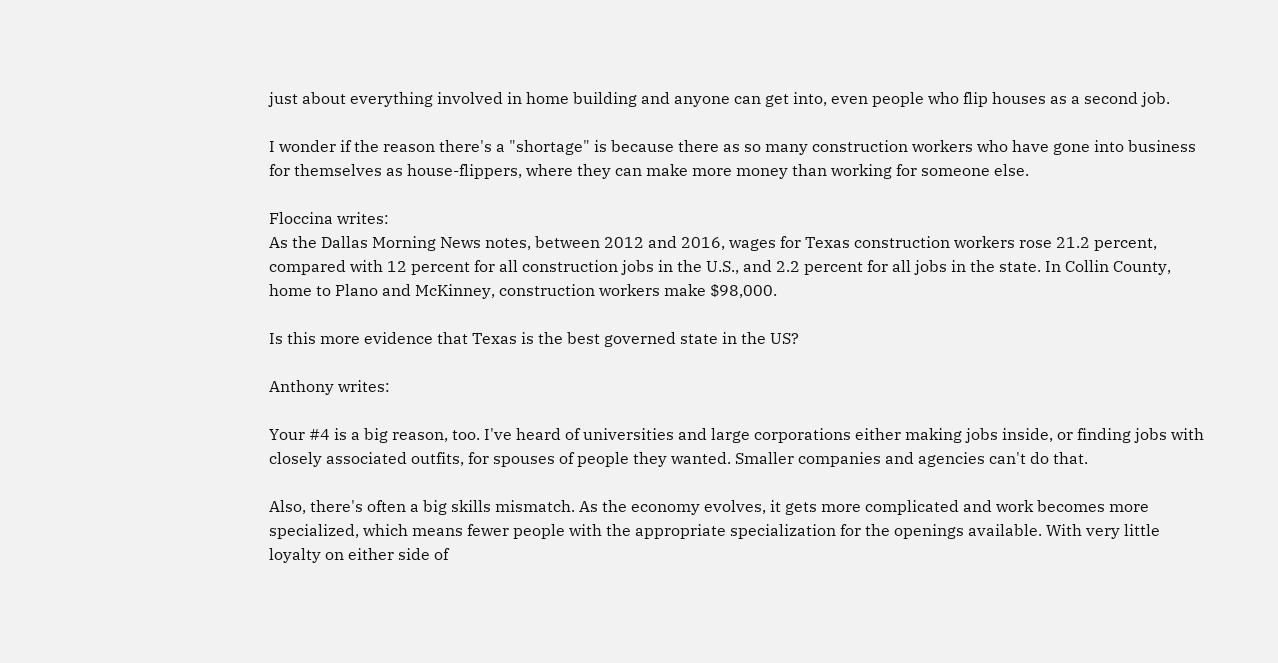just about everything involved in home building and anyone can get into, even people who flip houses as a second job.

I wonder if the reason there's a "shortage" is because there as so many construction workers who have gone into business for themselves as house-flippers, where they can make more money than working for someone else.

Floccina writes:
As the Dallas Morning News notes, between 2012 and 2016, wages for Texas construction workers rose 21.2 percent, compared with 12 percent for all construction jobs in the U.S., and 2.2 percent for all jobs in the state. In Collin County, home to Plano and McKinney, construction workers make $98,000.

Is this more evidence that Texas is the best governed state in the US?

Anthony writes:

Your #4 is a big reason, too. I've heard of universities and large corporations either making jobs inside, or finding jobs with closely associated outfits, for spouses of people they wanted. Smaller companies and agencies can't do that.

Also, there's often a big skills mismatch. As the economy evolves, it gets more complicated and work becomes more specialized, which means fewer people with the appropriate specialization for the openings available. With very little loyalty on either side of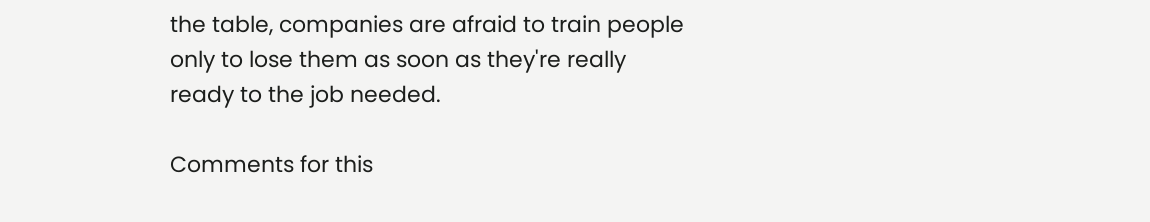the table, companies are afraid to train people only to lose them as soon as they're really ready to the job needed.

Comments for this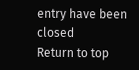entry have been closed
Return to top